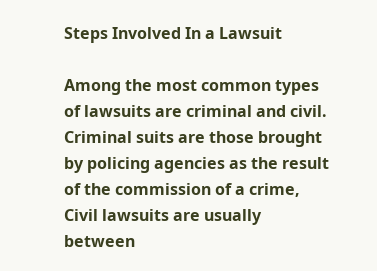Steps Involved In a Lawsuit

Among the most common types of lawsuits are criminal and civil. Criminal suits are those brought by policing agencies as the result of the commission of a crime, Civil lawsuits are usually between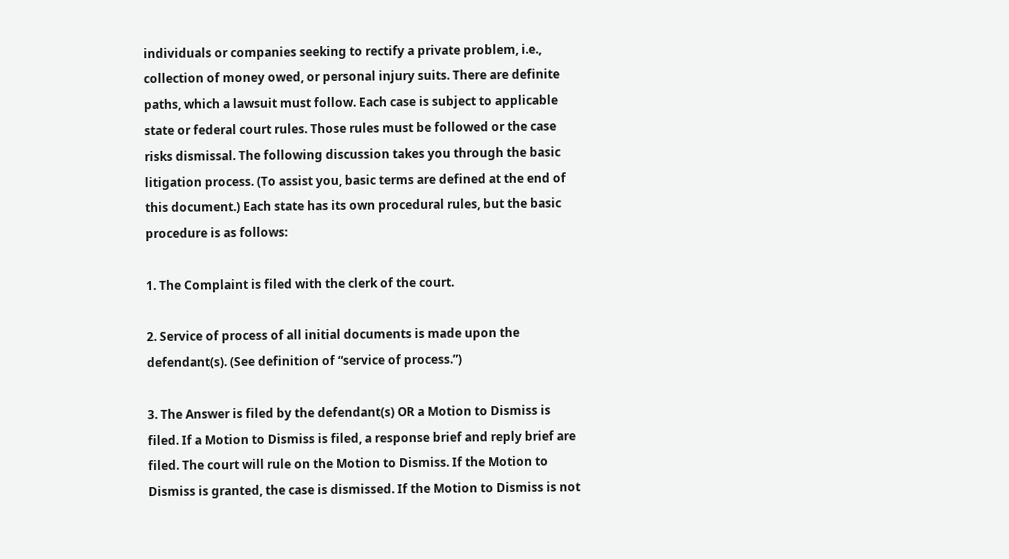individuals or companies seeking to rectify a private problem, i.e., collection of money owed, or personal injury suits. There are definite paths, which a lawsuit must follow. Each case is subject to applicable state or federal court rules. Those rules must be followed or the case risks dismissal. The following discussion takes you through the basic litigation process. (To assist you, basic terms are defined at the end of this document.) Each state has its own procedural rules, but the basic procedure is as follows:

1. The Complaint is filed with the clerk of the court.

2. Service of process of all initial documents is made upon the defendant(s). (See definition of “service of process.”)

3. The Answer is filed by the defendant(s) OR a Motion to Dismiss is filed. If a Motion to Dismiss is filed, a response brief and reply brief are filed. The court will rule on the Motion to Dismiss. If the Motion to Dismiss is granted, the case is dismissed. If the Motion to Dismiss is not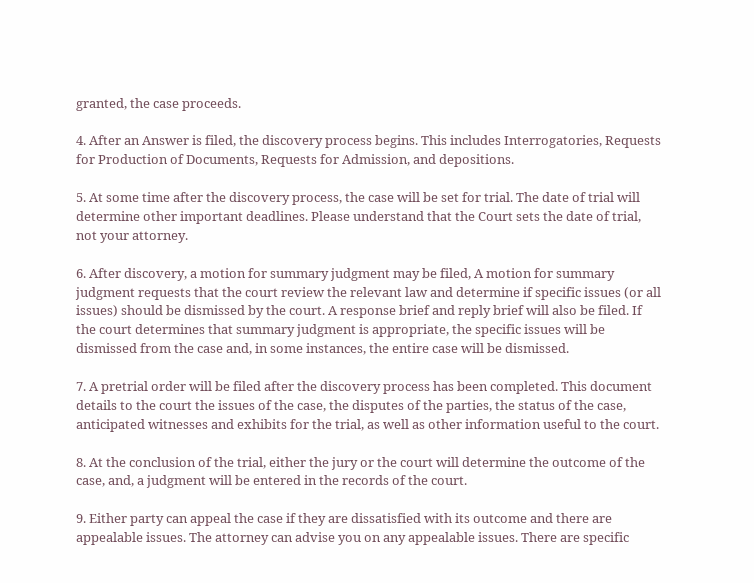granted, the case proceeds.

4. After an Answer is filed, the discovery process begins. This includes Interrogatories, Requests for Production of Documents, Requests for Admission, and depositions.

5. At some time after the discovery process, the case will be set for trial. The date of trial will determine other important deadlines. Please understand that the Court sets the date of trial, not your attorney.

6. After discovery, a motion for summary judgment may be filed, A motion for summary judgment requests that the court review the relevant law and determine if specific issues (or all issues) should be dismissed by the court. A response brief and reply brief will also be filed. If the court determines that summary judgment is appropriate, the specific issues will be dismissed from the case and, in some instances, the entire case will be dismissed.

7. A pretrial order will be filed after the discovery process has been completed. This document details to the court the issues of the case, the disputes of the parties, the status of the case, anticipated witnesses and exhibits for the trial, as well as other information useful to the court.

8. At the conclusion of the trial, either the jury or the court will determine the outcome of the case, and, a judgment will be entered in the records of the court.

9. Either party can appeal the case if they are dissatisfied with its outcome and there are appealable issues. The attorney can advise you on any appealable issues. There are specific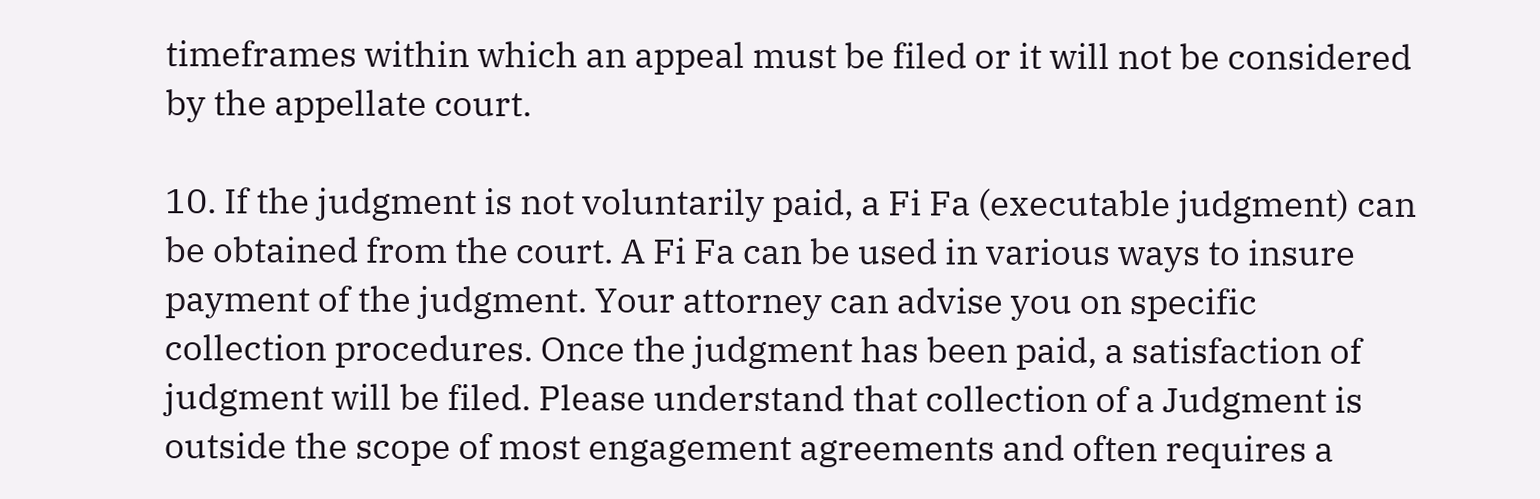timeframes within which an appeal must be filed or it will not be considered by the appellate court.

10. If the judgment is not voluntarily paid, a Fi Fa (executable judgment) can be obtained from the court. A Fi Fa can be used in various ways to insure payment of the judgment. Your attorney can advise you on specific collection procedures. Once the judgment has been paid, a satisfaction of judgment will be filed. Please understand that collection of a Judgment is outside the scope of most engagement agreements and often requires a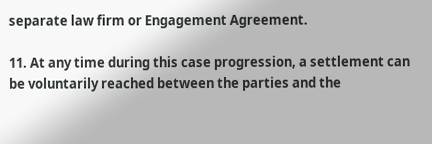separate law firm or Engagement Agreement.

11. At any time during this case progression, a settlement can be voluntarily reached between the parties and the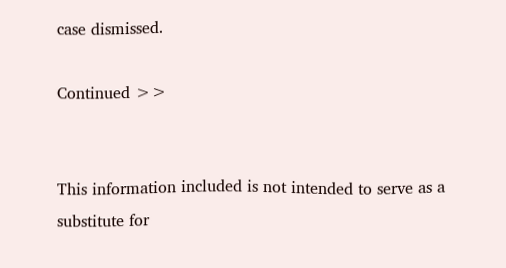case dismissed.

Continued >>


This information included is not intended to serve as a substitute for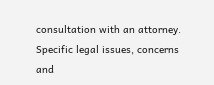consultation with an attorney. Specific legal issues, concerns and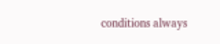conditions always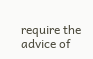require the advice of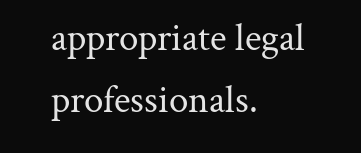appropriate legal professionals.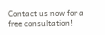Contact us now for a free consultation!